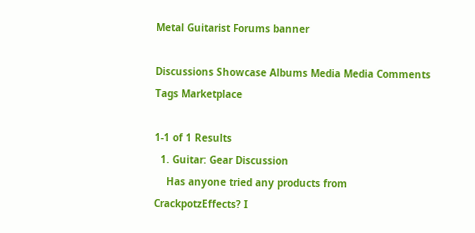Metal Guitarist Forums banner

Discussions Showcase Albums Media Media Comments Tags Marketplace

1-1 of 1 Results
  1. Guitar: Gear Discussion
    Has anyone tried any products from CrackpotzEffects? I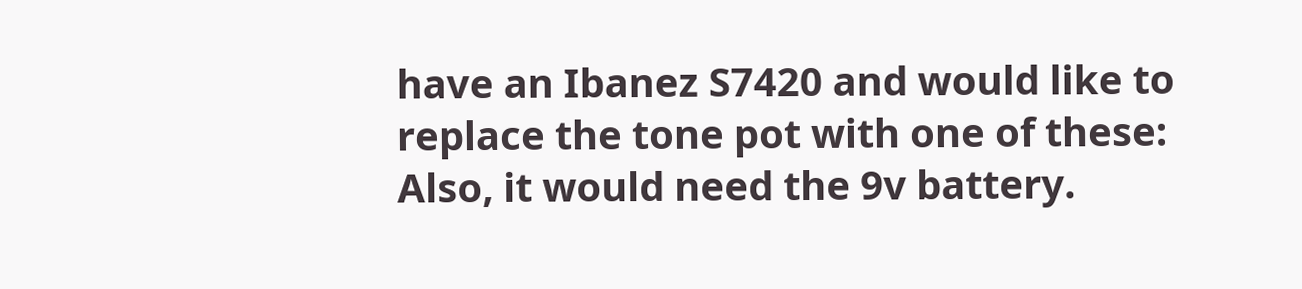have an Ibanez S7420 and would like to replace the tone pot with one of these: Also, it would need the 9v battery.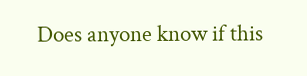Does anyone know if this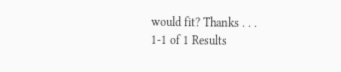would fit? Thanks . . .
1-1 of 1 Results